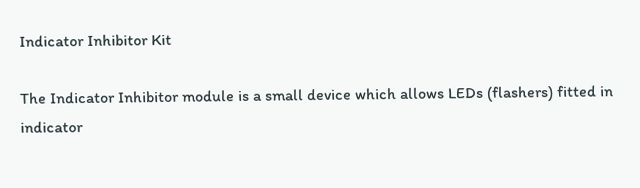Indicator Inhibitor Kit

The Indicator Inhibitor module is a small device which allows LEDs (flashers) fitted in indicator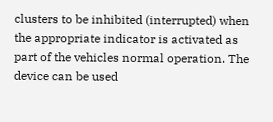clusters to be inhibited (interrupted) when the appropriate indicator is activated as part of the vehicles normal operation. The device can be used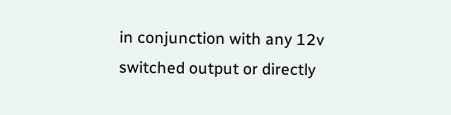in conjunction with any 12v switched output or directly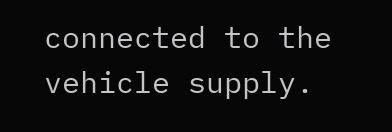connected to the vehicle supply.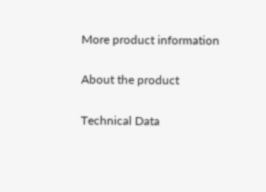More product information

About the product

Technical Data